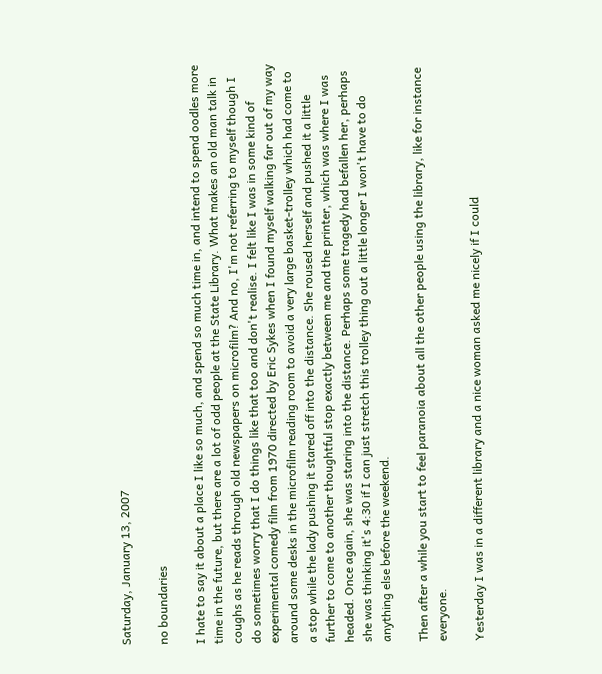Saturday, January 13, 2007

no boundaries

I hate to say it about a place I like so much, and spend so much time in, and intend to spend oodles more time in the future, but there are a lot of odd people at the State Library. What makes an old man talk in coughs as he reads through old newspapers on microfilm? And no, I'm not referring to myself though I do sometimes worry that I do things like that too and don't realise. I felt like I was in some kind of experimental comedy film from 1970 directed by Eric Sykes when I found myself walking far out of my way around some desks in the microfilm reading room to avoid a very large basket-trolley which had come to a stop while the lady pushing it stared off into the distance. She roused herself and pushed it a little further to come to another thoughtful stop exactly between me and the printer, which was where I was headed. Once again, she was staring into the distance. Perhaps some tragedy had befallen her, perhaps she was thinking it's 4:30 if I can just stretch this trolley thing out a little longer I won't have to do anything else before the weekend.

Then after a while you start to feel paranoia about all the other people using the library, like for instance everyone.

Yesterday I was in a different library and a nice woman asked me nicely if I could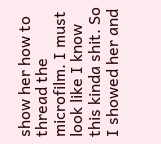show her how to thread the microfilm. I must look like I know this kinda shit. So I showed her and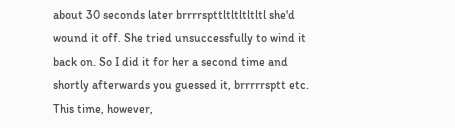about 30 seconds later brrrrspttltltltltltl she'd wound it off. She tried unsuccessfully to wind it back on. So I did it for her a second time and shortly afterwards you guessed it, brrrrrsptt etc. This time, however,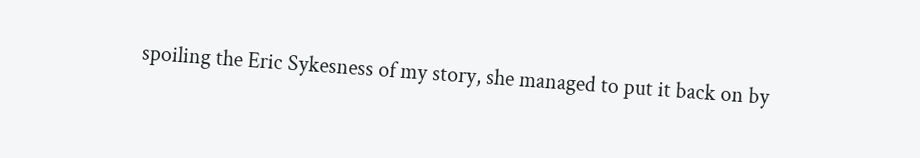spoiling the Eric Sykesness of my story, she managed to put it back on by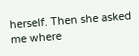herself. Then she asked me where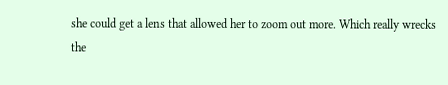she could get a lens that allowed her to zoom out more. Which really wrecks the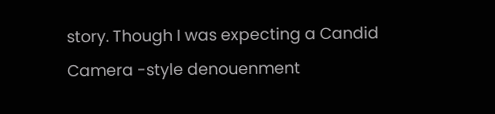story. Though I was expecting a Candid Camera -style denouenment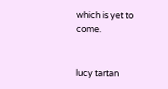which is yet to come.


lucy tartan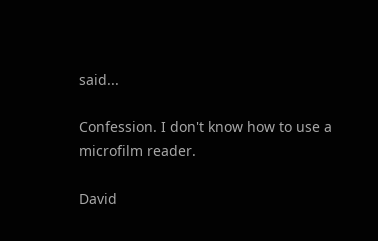said...

Confession. I don't know how to use a microfilm reader.

David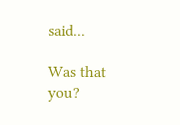said...

Was that you?